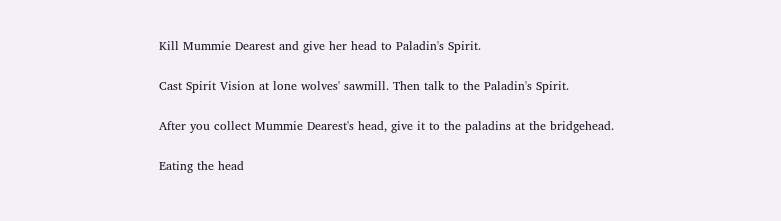Kill Mummie Dearest and give her head to Paladin's Spirit.

Cast Spirit Vision at lone wolves' sawmill. Then talk to the Paladin's Spirit.

After you collect Mummie Dearest's head, give it to the paladins at the bridgehead.

Eating the head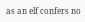as an elf confers no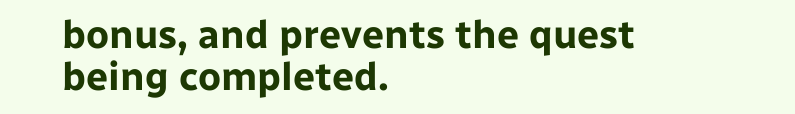bonus, and prevents the quest being completed.